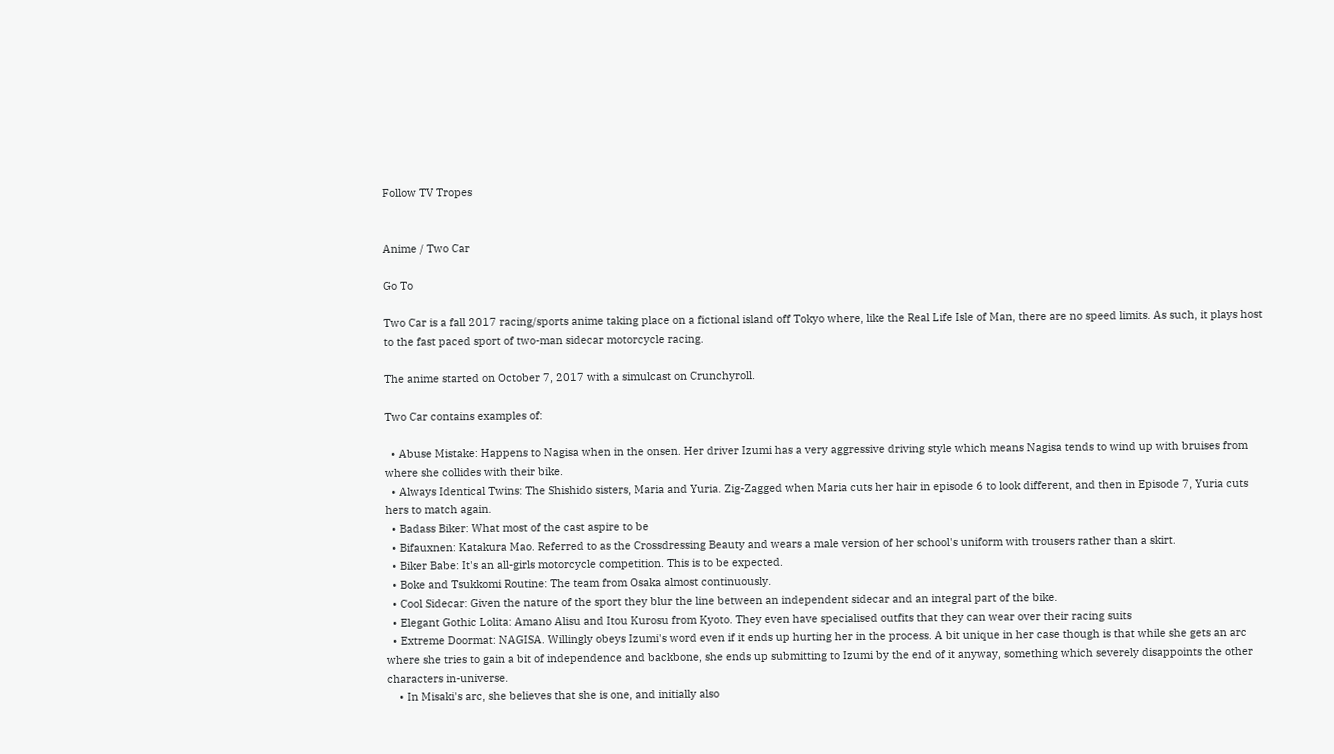Follow TV Tropes


Anime / Two Car

Go To

Two Car is a fall 2017 racing/sports anime taking place on a fictional island off Tokyo where, like the Real Life Isle of Man, there are no speed limits. As such, it plays host to the fast paced sport of two-man sidecar motorcycle racing.

The anime started on October 7, 2017 with a simulcast on Crunchyroll.

Two Car contains examples of:

  • Abuse Mistake: Happens to Nagisa when in the onsen. Her driver Izumi has a very aggressive driving style which means Nagisa tends to wind up with bruises from where she collides with their bike.
  • Always Identical Twins: The Shishido sisters, Maria and Yuria. Zig-Zagged when Maria cuts her hair in episode 6 to look different, and then in Episode 7, Yuria cuts hers to match again.
  • Badass Biker: What most of the cast aspire to be
  • Bifauxnen: Katakura Mao. Referred to as the Crossdressing Beauty and wears a male version of her school's uniform with trousers rather than a skirt.
  • Biker Babe: It's an all-girls motorcycle competition. This is to be expected.
  • Boke and Tsukkomi Routine: The team from Osaka almost continuously.
  • Cool Sidecar: Given the nature of the sport they blur the line between an independent sidecar and an integral part of the bike.
  • Elegant Gothic Lolita: Amano Alisu and Itou Kurosu from Kyoto. They even have specialised outfits that they can wear over their racing suits
  • Extreme Doormat: NAGISA. Willingly obeys Izumi's word even if it ends up hurting her in the process. A bit unique in her case though is that while she gets an arc where she tries to gain a bit of independence and backbone, she ends up submitting to Izumi by the end of it anyway, something which severely disappoints the other characters in-universe.
    • In Misaki's arc, she believes that she is one, and initially also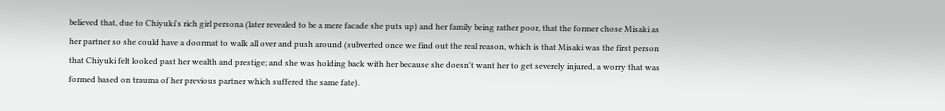believed that, due to Chiyuki's rich girl persona (later revealed to be a mere facade she puts up) and her family being rather poor, that the former chose Misaki as her partner so she could have a doormat to walk all over and push around (subverted once we find out the real reason, which is that Misaki was the first person that Chiyuki felt looked past her wealth and prestige; and she was holding back with her because she doesn't want her to get severely injured, a worry that was formed based on trauma of her previous partner which suffered the same fate).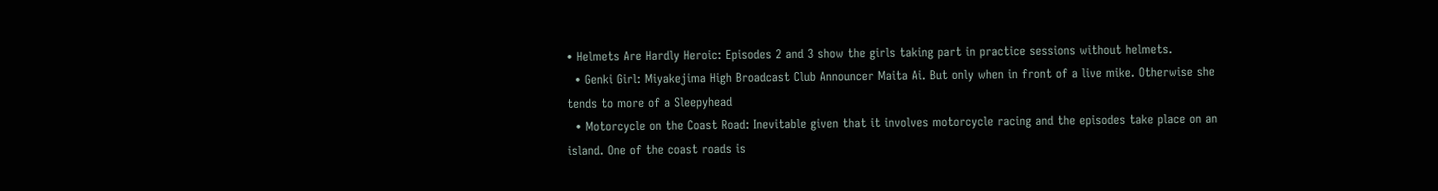• Helmets Are Hardly Heroic: Episodes 2 and 3 show the girls taking part in practice sessions without helmets.
  • Genki Girl: Miyakejima High Broadcast Club Announcer Maita Ai. But only when in front of a live mike. Otherwise she tends to more of a Sleepyhead
  • Motorcycle on the Coast Road: Inevitable given that it involves motorcycle racing and the episodes take place on an island. One of the coast roads is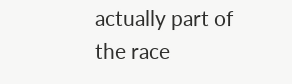actually part of the race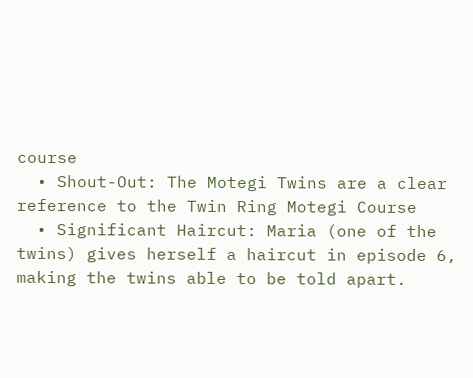course
  • Shout-Out: The Motegi Twins are a clear reference to the Twin Ring Motegi Course
  • Significant Haircut: Maria (one of the twins) gives herself a haircut in episode 6, making the twins able to be told apart.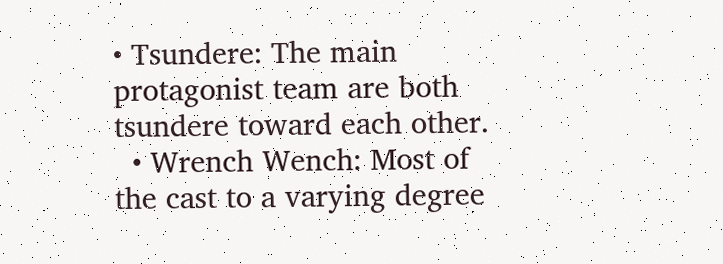• Tsundere: The main protagonist team are both tsundere toward each other.
  • Wrench Wench: Most of the cast to a varying degree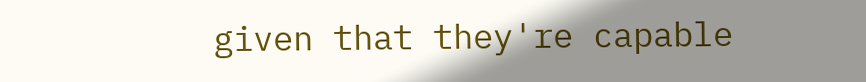given that they're capable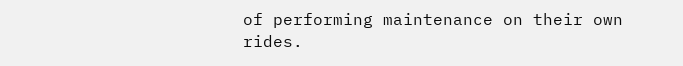of performing maintenance on their own rides.